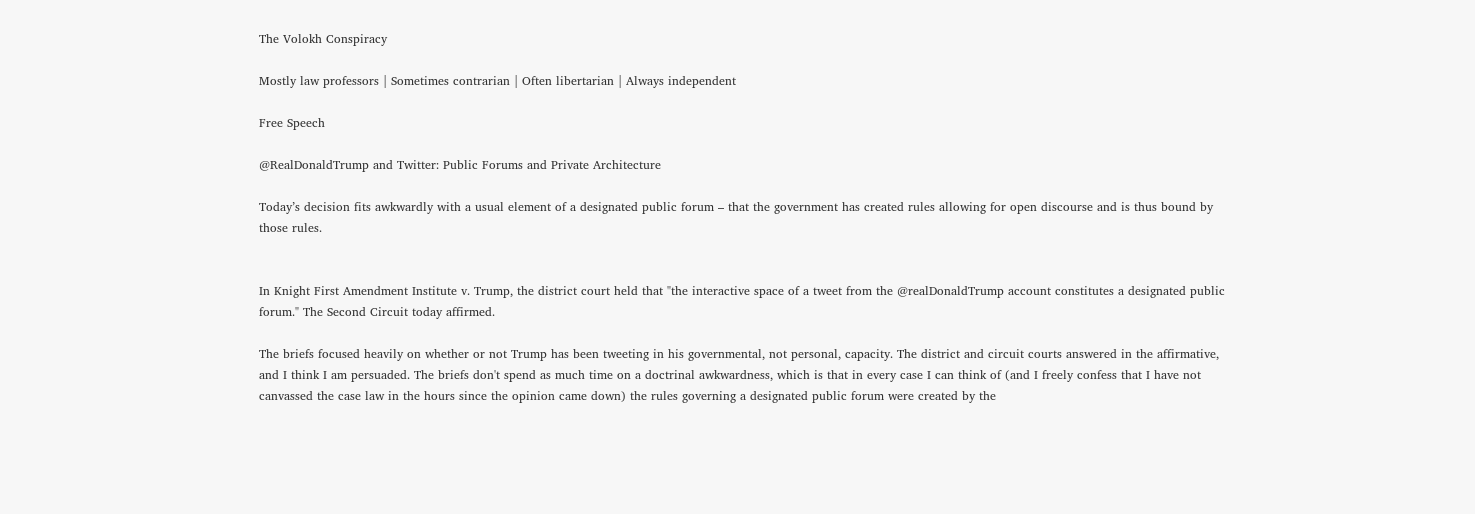The Volokh Conspiracy

Mostly law professors | Sometimes contrarian | Often libertarian | Always independent

Free Speech

@RealDonaldTrump and Twitter: Public Forums and Private Architecture

Today’s decision fits awkwardly with a usual element of a designated public forum – that the government has created rules allowing for open discourse and is thus bound by those rules.


In Knight First Amendment Institute v. Trump, the district court held that "the interactive space of a tweet from the @realDonaldTrump account constitutes a designated public forum." The Second Circuit today affirmed.

The briefs focused heavily on whether or not Trump has been tweeting in his governmental, not personal, capacity. The district and circuit courts answered in the affirmative, and I think I am persuaded. The briefs don't spend as much time on a doctrinal awkwardness, which is that in every case I can think of (and I freely confess that I have not canvassed the case law in the hours since the opinion came down) the rules governing a designated public forum were created by the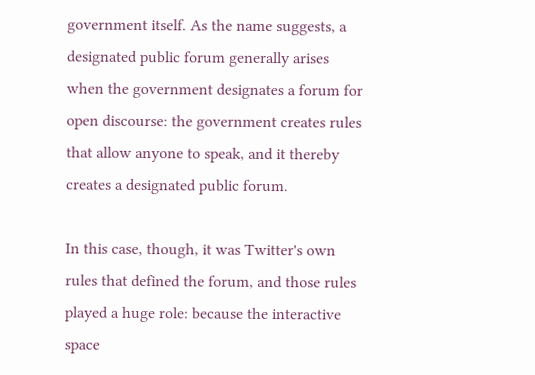government itself. As the name suggests, a designated public forum generally arises when the government designates a forum for open discourse: the government creates rules that allow anyone to speak, and it thereby creates a designated public forum.

In this case, though, it was Twitter's own rules that defined the forum, and those rules played a huge role: because the interactive space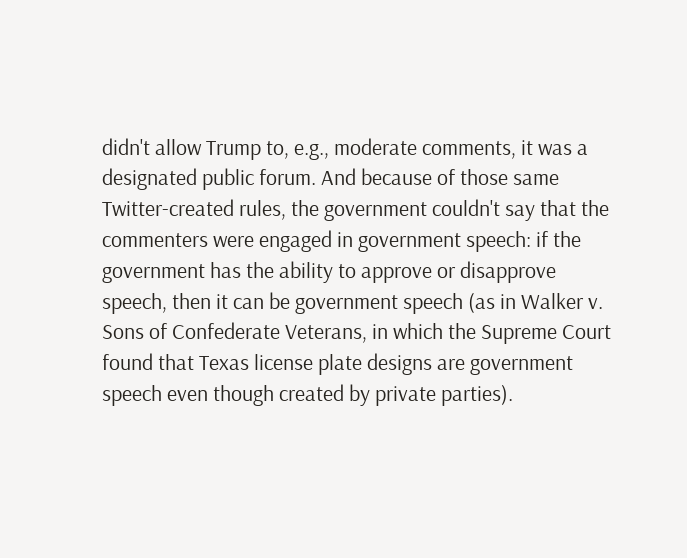didn't allow Trump to, e.g., moderate comments, it was a designated public forum. And because of those same Twitter-created rules, the government couldn't say that the commenters were engaged in government speech: if the government has the ability to approve or disapprove speech, then it can be government speech (as in Walker v. Sons of Confederate Veterans, in which the Supreme Court found that Texas license plate designs are government speech even though created by private parties).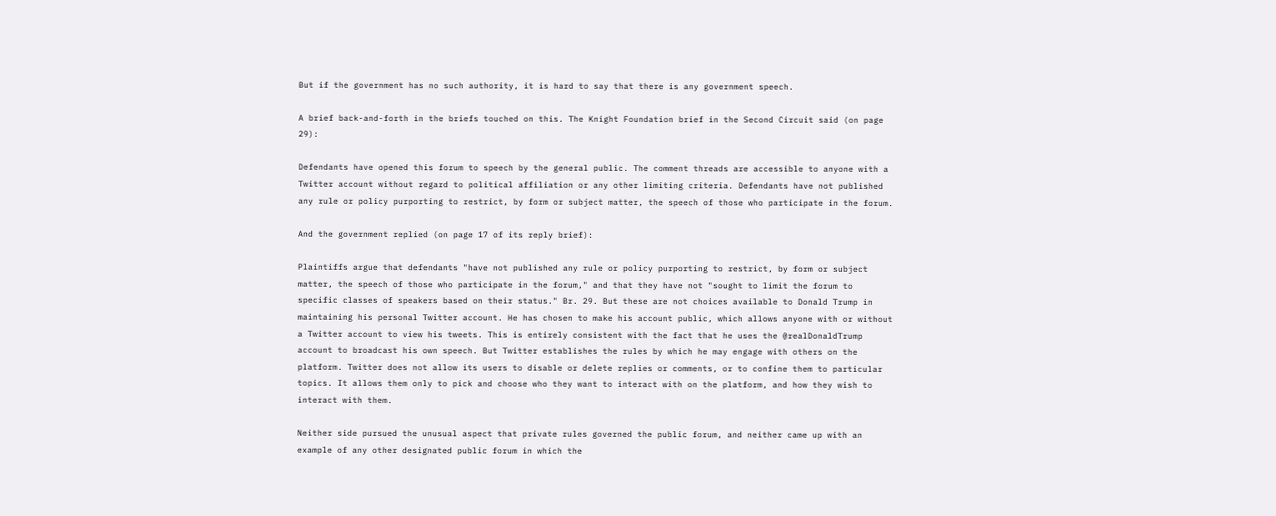But if the government has no such authority, it is hard to say that there is any government speech.

A brief back-and-forth in the briefs touched on this. The Knight Foundation brief in the Second Circuit said (on page 29):

Defendants have opened this forum to speech by the general public. The comment threads are accessible to anyone with a Twitter account without regard to political affiliation or any other limiting criteria. Defendants have not published any rule or policy purporting to restrict, by form or subject matter, the speech of those who participate in the forum.

And the government replied (on page 17 of its reply brief):

Plaintiffs argue that defendants "have not published any rule or policy purporting to restrict, by form or subject matter, the speech of those who participate in the forum," and that they have not "sought to limit the forum to specific classes of speakers based on their status." Br. 29. But these are not choices available to Donald Trump in maintaining his personal Twitter account. He has chosen to make his account public, which allows anyone with or without a Twitter account to view his tweets. This is entirely consistent with the fact that he uses the @realDonaldTrump account to broadcast his own speech. But Twitter establishes the rules by which he may engage with others on the platform. Twitter does not allow its users to disable or delete replies or comments, or to confine them to particular topics. It allows them only to pick and choose who they want to interact with on the platform, and how they wish to interact with them.

Neither side pursued the unusual aspect that private rules governed the public forum, and neither came up with an example of any other designated public forum in which the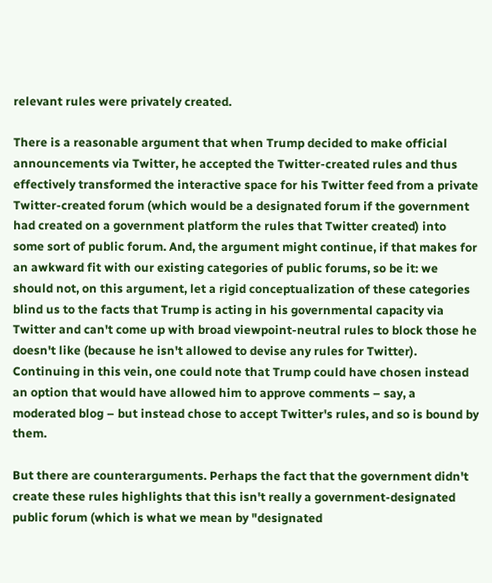relevant rules were privately created.

There is a reasonable argument that when Trump decided to make official announcements via Twitter, he accepted the Twitter-created rules and thus effectively transformed the interactive space for his Twitter feed from a private Twitter-created forum (which would be a designated forum if the government had created on a government platform the rules that Twitter created) into some sort of public forum. And, the argument might continue, if that makes for an awkward fit with our existing categories of public forums, so be it: we should not, on this argument, let a rigid conceptualization of these categories blind us to the facts that Trump is acting in his governmental capacity via Twitter and can't come up with broad viewpoint-neutral rules to block those he doesn't like (because he isn't allowed to devise any rules for Twitter). Continuing in this vein, one could note that Trump could have chosen instead an option that would have allowed him to approve comments – say, a moderated blog – but instead chose to accept Twitter's rules, and so is bound by them.

But there are counterarguments. Perhaps the fact that the government didn't create these rules highlights that this isn't really a government-designated public forum (which is what we mean by "designated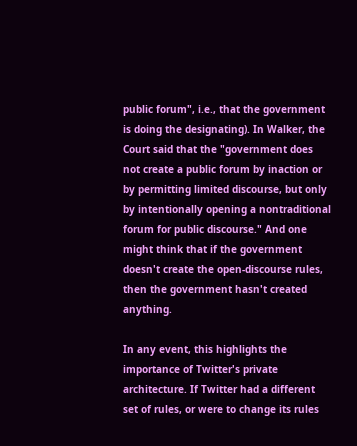public forum", i.e., that the government is doing the designating). In Walker, the Court said that the "government does not create a public forum by inaction or by permitting limited discourse, but only by intentionally opening a nontraditional forum for public discourse." And one might think that if the government doesn't create the open-discourse rules, then the government hasn't created anything.

In any event, this highlights the importance of Twitter's private architecture. If Twitter had a different set of rules, or were to change its rules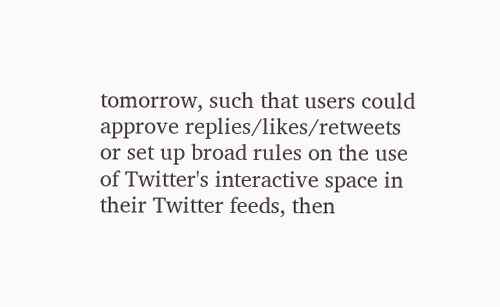tomorrow, such that users could approve replies/likes/retweets or set up broad rules on the use of Twitter's interactive space in their Twitter feeds, then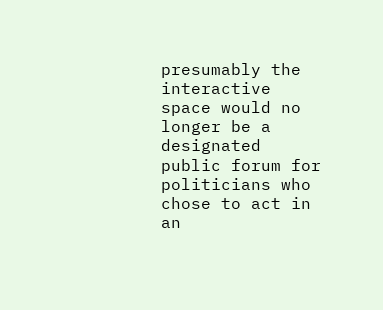presumably the interactive space would no longer be a designated public forum for politicians who chose to act in an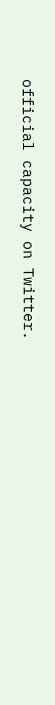official capacity on Twitter.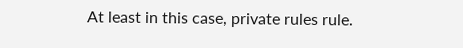At least in this case, private rules rule.